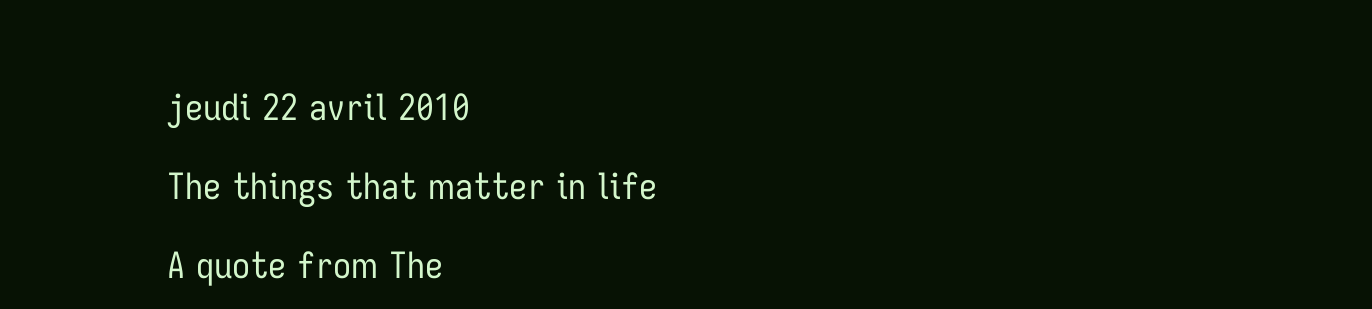jeudi 22 avril 2010

The things that matter in life

A quote from The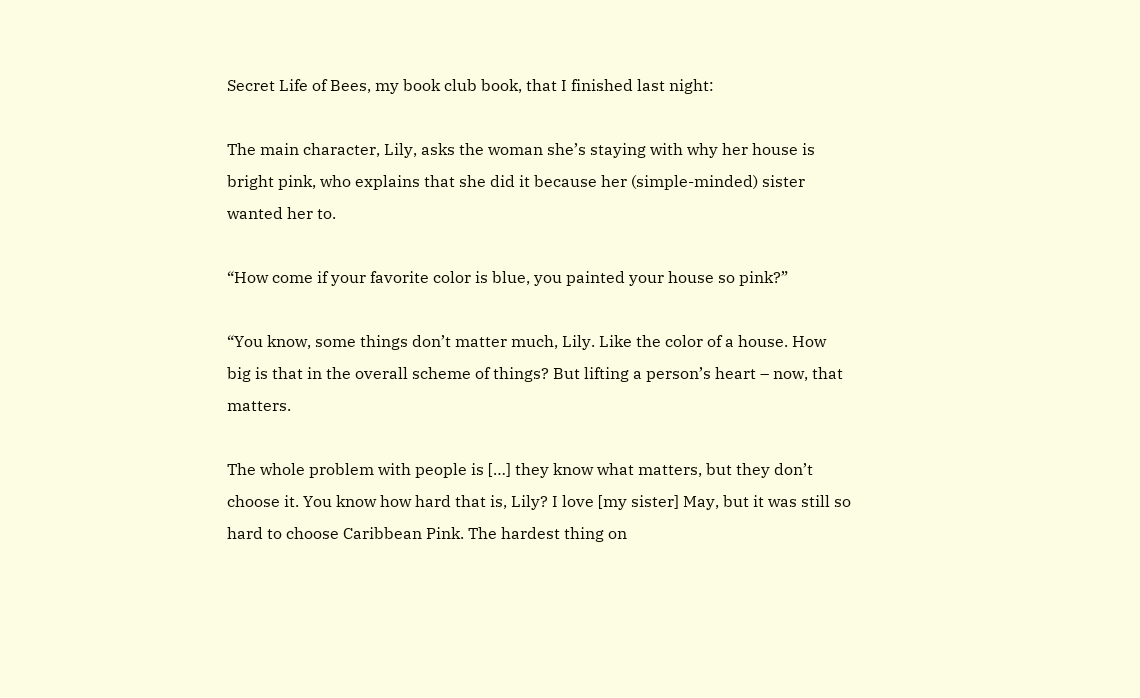Secret Life of Bees, my book club book, that I finished last night:

The main character, Lily, asks the woman she’s staying with why her house is bright pink, who explains that she did it because her (simple-minded) sister wanted her to.

“How come if your favorite color is blue, you painted your house so pink?”

“You know, some things don’t matter much, Lily. Like the color of a house. How big is that in the overall scheme of things? But lifting a person’s heart – now, that matters.

The whole problem with people is […] they know what matters, but they don’t choose it. You know how hard that is, Lily? I love [my sister] May, but it was still so hard to choose Caribbean Pink. The hardest thing on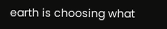earth is choosing what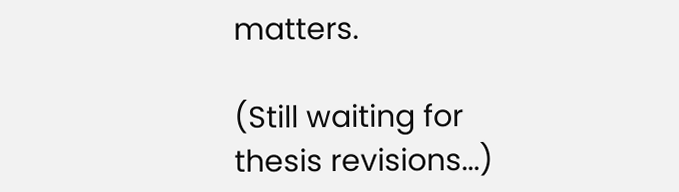matters.

(Still waiting for thesis revisions...)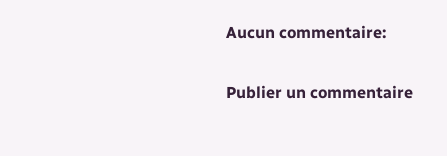Aucun commentaire:

Publier un commentaire